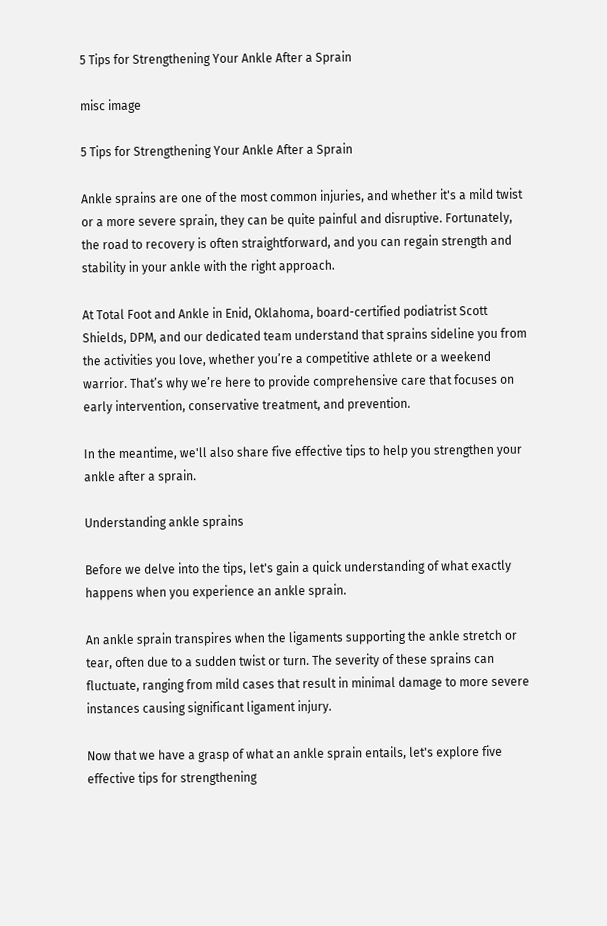5 Tips for Strengthening Your Ankle After a Sprain

misc image

5 Tips for Strengthening Your Ankle After a Sprain

Ankle sprains are one of the most common injuries, and whether it's a mild twist or a more severe sprain, they can be quite painful and disruptive. Fortunately, the road to recovery is often straightforward, and you can regain strength and stability in your ankle with the right approach.

At Total Foot and Ankle in Enid, Oklahoma, board-certified podiatrist Scott Shields, DPM, and our dedicated team understand that sprains sideline you from the activities you love, whether you’re a competitive athlete or a weekend warrior. That’s why we’re here to provide comprehensive care that focuses on early intervention, conservative treatment, and prevention.

In the meantime, we'll also share five effective tips to help you strengthen your ankle after a sprain.

Understanding ankle sprains

Before we delve into the tips, let's gain a quick understanding of what exactly happens when you experience an ankle sprain.

An ankle sprain transpires when the ligaments supporting the ankle stretch or tear, often due to a sudden twist or turn. The severity of these sprains can fluctuate, ranging from mild cases that result in minimal damage to more severe instances causing significant ligament injury.

Now that we have a grasp of what an ankle sprain entails, let's explore five effective tips for strengthening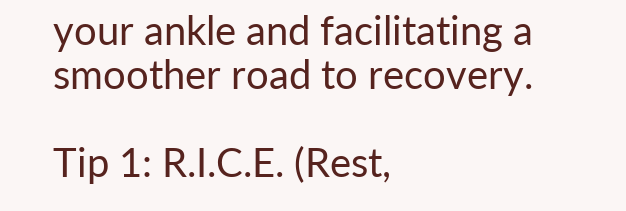your ankle and facilitating a smoother road to recovery.

Tip 1: R.I.C.E. (Rest,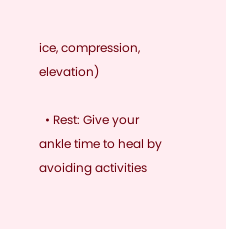ice, compression, elevation)

  • Rest: Give your ankle time to heal by avoiding activities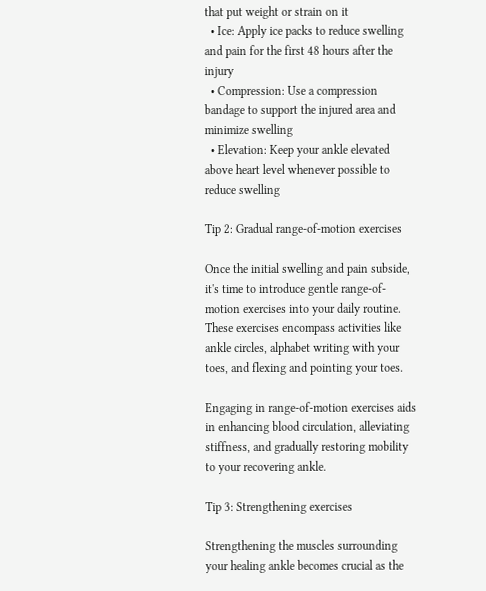that put weight or strain on it
  • Ice: Apply ice packs to reduce swelling and pain for the first 48 hours after the injury
  • Compression: Use a compression bandage to support the injured area and minimize swelling
  • Elevation: Keep your ankle elevated above heart level whenever possible to reduce swelling

Tip 2: Gradual range-of-motion exercises

Once the initial swelling and pain subside, it's time to introduce gentle range-of-motion exercises into your daily routine. These exercises encompass activities like ankle circles, alphabet writing with your toes, and flexing and pointing your toes.

Engaging in range-of-motion exercises aids in enhancing blood circulation, alleviating stiffness, and gradually restoring mobility to your recovering ankle.

Tip 3: Strengthening exercises

Strengthening the muscles surrounding your healing ankle becomes crucial as the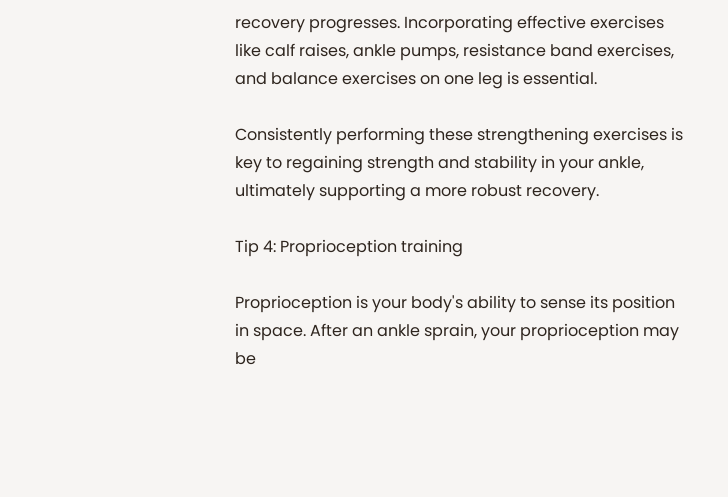recovery progresses. Incorporating effective exercises like calf raises, ankle pumps, resistance band exercises, and balance exercises on one leg is essential.

Consistently performing these strengthening exercises is key to regaining strength and stability in your ankle, ultimately supporting a more robust recovery.

Tip 4: Proprioception training

Proprioception is your body's ability to sense its position in space. After an ankle sprain, your proprioception may be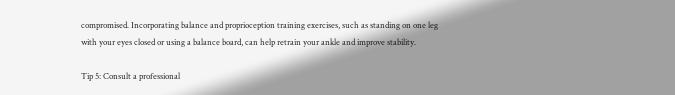compromised. Incorporating balance and proprioception training exercises, such as standing on one leg with your eyes closed or using a balance board, can help retrain your ankle and improve stability.

Tip 5: Consult a professional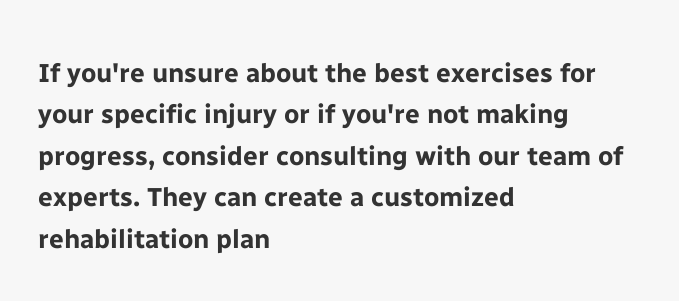If you're unsure about the best exercises for your specific injury or if you're not making progress, consider consulting with our team of experts. They can create a customized rehabilitation plan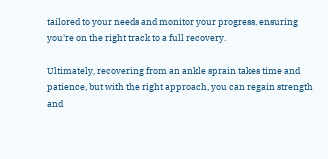tailored to your needs and monitor your progress, ensuring you're on the right track to a full recovery.

Ultimately, recovering from an ankle sprain takes time and patience, but with the right approach, you can regain strength and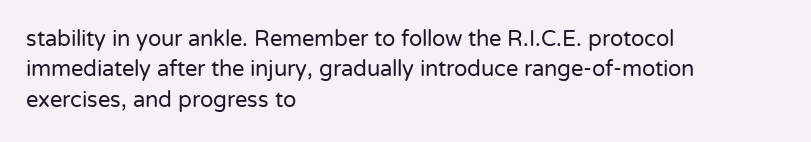stability in your ankle. Remember to follow the R.I.C.E. protocol immediately after the injury, gradually introduce range-of-motion exercises, and progress to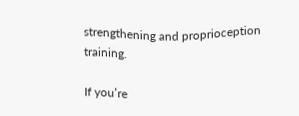strengthening and proprioception training.

If you’re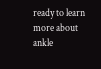ready to learn more about ankle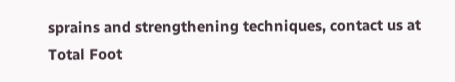sprains and strengthening techniques, contact us at Total Foot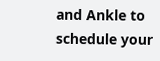and Ankle to schedule your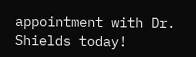appointment with Dr. Shields today!